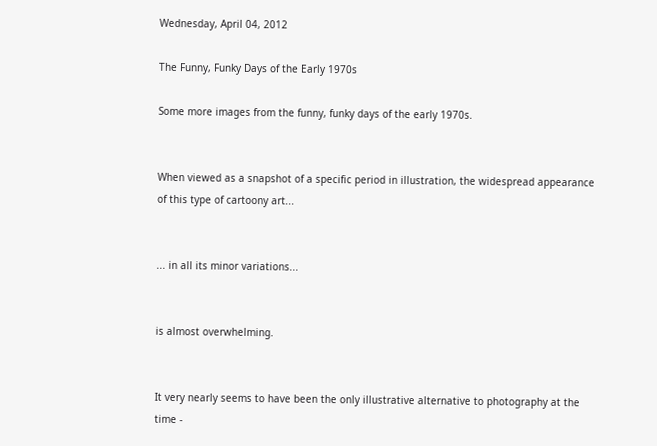Wednesday, April 04, 2012

The Funny, Funky Days of the Early 1970s

Some more images from the funny, funky days of the early 1970s.


When viewed as a snapshot of a specific period in illustration, the widespread appearance of this type of cartoony art...


... in all its minor variations...


is almost overwhelming.


It very nearly seems to have been the only illustrative alternative to photography at the time -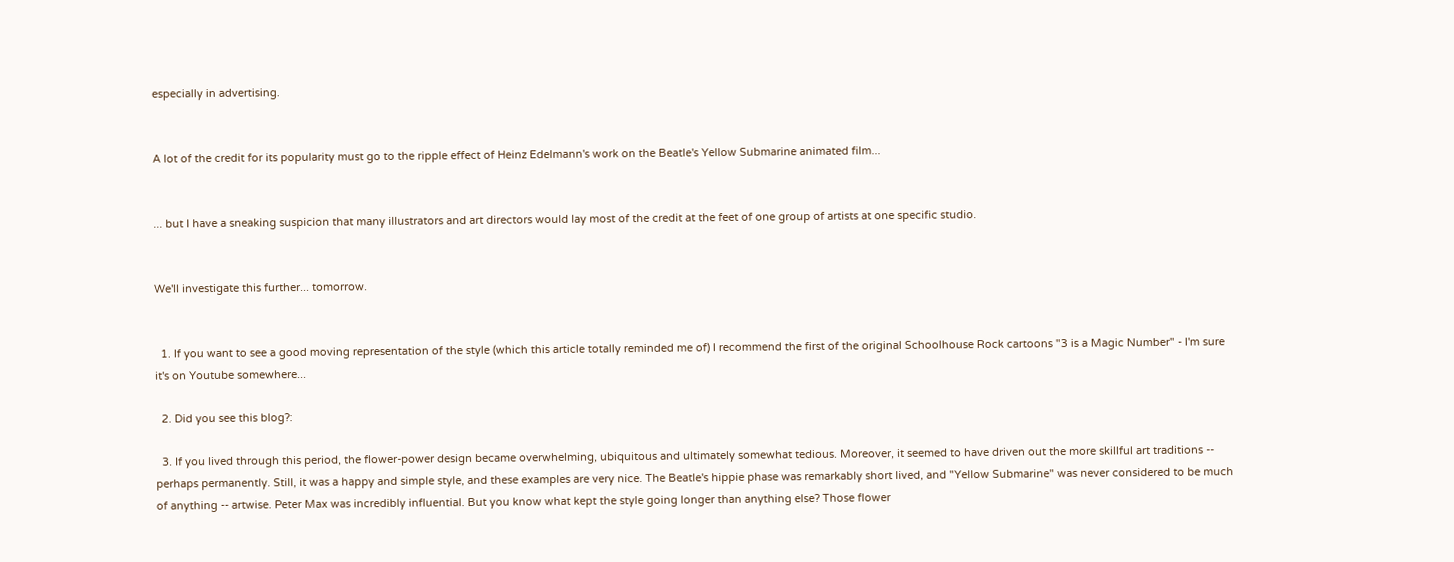especially in advertising.


A lot of the credit for its popularity must go to the ripple effect of Heinz Edelmann's work on the Beatle's Yellow Submarine animated film...


... but I have a sneaking suspicion that many illustrators and art directors would lay most of the credit at the feet of one group of artists at one specific studio.


We'll investigate this further... tomorrow.


  1. If you want to see a good moving representation of the style (which this article totally reminded me of) I recommend the first of the original Schoolhouse Rock cartoons "3 is a Magic Number" - I'm sure it's on Youtube somewhere...

  2. Did you see this blog?:

  3. If you lived through this period, the flower-power design became overwhelming, ubiquitous and ultimately somewhat tedious. Moreover, it seemed to have driven out the more skillful art traditions -- perhaps permanently. Still, it was a happy and simple style, and these examples are very nice. The Beatle's hippie phase was remarkably short lived, and "Yellow Submarine" was never considered to be much of anything -- artwise. Peter Max was incredibly influential. But you know what kept the style going longer than anything else? Those flower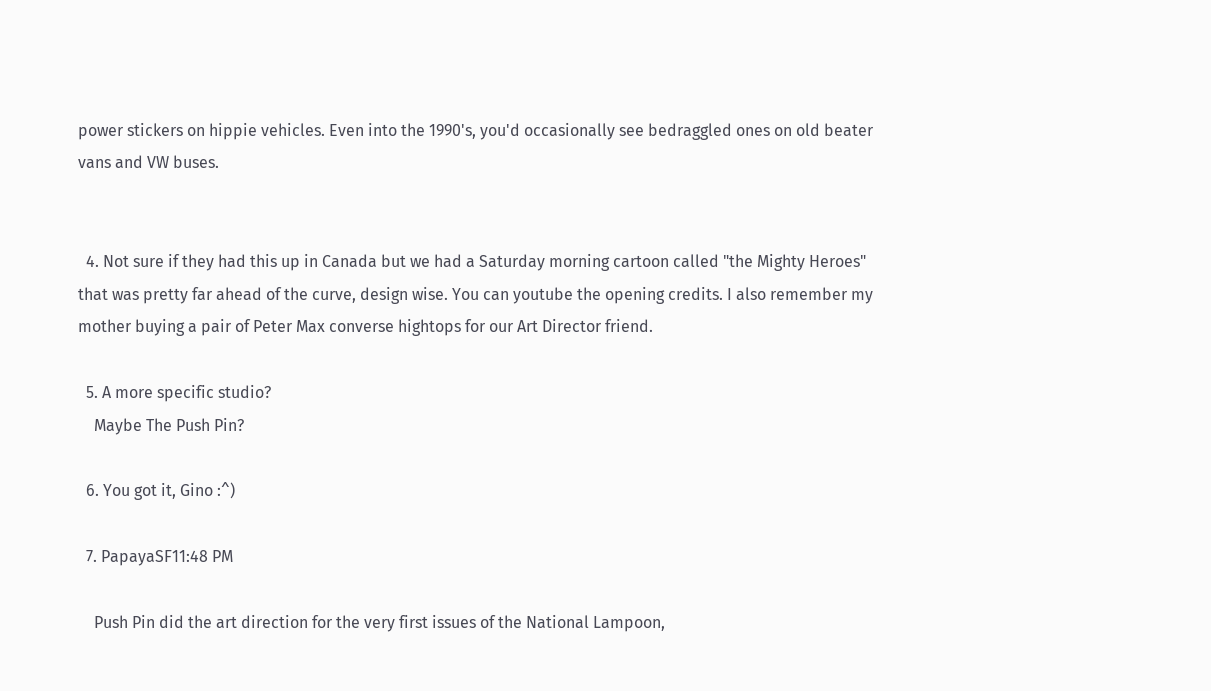power stickers on hippie vehicles. Even into the 1990's, you'd occasionally see bedraggled ones on old beater vans and VW buses.


  4. Not sure if they had this up in Canada but we had a Saturday morning cartoon called "the Mighty Heroes" that was pretty far ahead of the curve, design wise. You can youtube the opening credits. I also remember my mother buying a pair of Peter Max converse hightops for our Art Director friend.

  5. A more specific studio?
    Maybe The Push Pin?

  6. You got it, Gino :^)

  7. PapayaSF11:48 PM

    Push Pin did the art direction for the very first issues of the National Lampoon,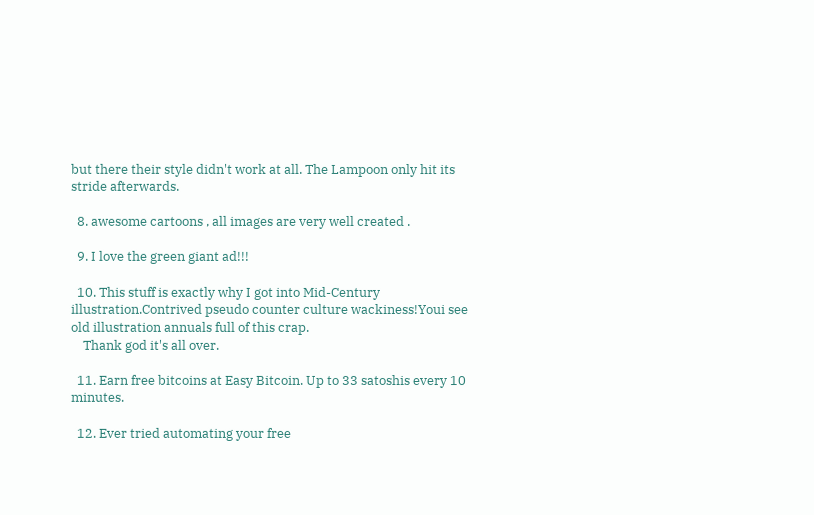but there their style didn't work at all. The Lampoon only hit its stride afterwards.

  8. awesome cartoons , all images are very well created .

  9. I love the green giant ad!!!

  10. This stuff is exactly why I got into Mid-Century illustration.Contrived pseudo counter culture wackiness!Youi see old illustration annuals full of this crap.
    Thank god it's all over.

  11. Earn free bitcoins at Easy Bitcoin. Up to 33 satoshis every 10 minutes.

  12. Ever tried automating your free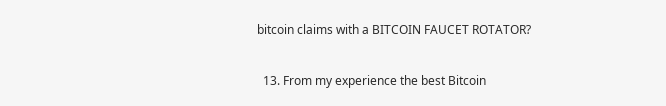bitcoin claims with a BITCOIN FAUCET ROTATOR?

  13. From my experience the best Bitcoin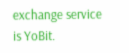exchange service is YoBit.